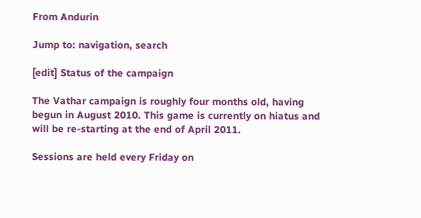From Andurin

Jump to: navigation, search

[edit] Status of the campaign

The Vathar campaign is roughly four months old, having begun in August 2010. This game is currently on hiatus and will be re-starting at the end of April 2011.

Sessions are held every Friday on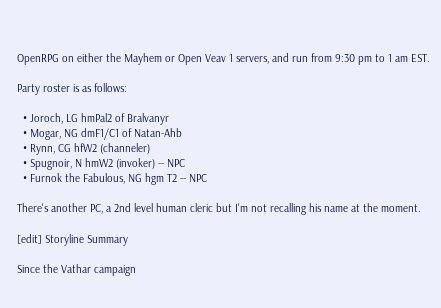OpenRPG on either the Mayhem or Open Veav 1 servers, and run from 9:30 pm to 1 am EST.

Party roster is as follows:

  • Joroch, LG hmPal2 of Bralvanyr
  • Mogar, NG dmF1/C1 of Natan-Ahb
  • Rynn, CG hfW2 (channeler)
  • Spugnoir, N hmW2 (invoker) -- NPC
  • Furnok the Fabulous, NG hgm T2 -- NPC

There's another PC, a 2nd level human cleric but I'm not recalling his name at the moment.

[edit] Storyline Summary

Since the Vathar campaign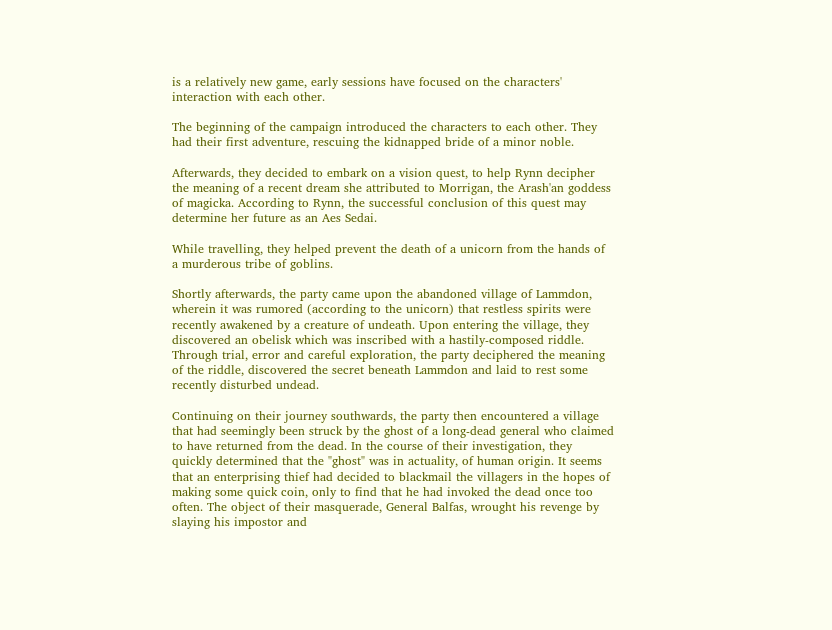is a relatively new game, early sessions have focused on the characters' interaction with each other.

The beginning of the campaign introduced the characters to each other. They had their first adventure, rescuing the kidnapped bride of a minor noble.

Afterwards, they decided to embark on a vision quest, to help Rynn decipher the meaning of a recent dream she attributed to Morrigan, the Arash'an goddess of magicka. According to Rynn, the successful conclusion of this quest may determine her future as an Aes Sedai.

While travelling, they helped prevent the death of a unicorn from the hands of a murderous tribe of goblins.

Shortly afterwards, the party came upon the abandoned village of Lammdon, wherein it was rumored (according to the unicorn) that restless spirits were recently awakened by a creature of undeath. Upon entering the village, they discovered an obelisk which was inscribed with a hastily-composed riddle. Through trial, error and careful exploration, the party deciphered the meaning of the riddle, discovered the secret beneath Lammdon and laid to rest some recently disturbed undead.

Continuing on their journey southwards, the party then encountered a village that had seemingly been struck by the ghost of a long-dead general who claimed to have returned from the dead. In the course of their investigation, they quickly determined that the "ghost" was in actuality, of human origin. It seems that an enterprising thief had decided to blackmail the villagers in the hopes of making some quick coin, only to find that he had invoked the dead once too often. The object of their masquerade, General Balfas, wrought his revenge by slaying his impostor and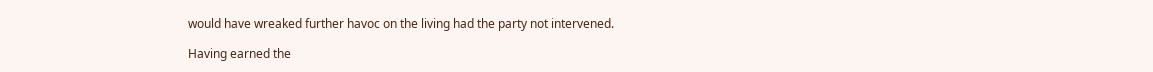would have wreaked further havoc on the living had the party not intervened.

Having earned the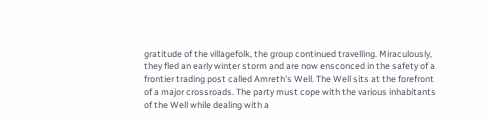gratitude of the villagefolk, the group continued travelling. Miraculously, they fled an early winter storm and are now ensconced in the safety of a frontier trading post called Amreth's Well. The Well sits at the forefront of a major crossroads. The party must cope with the various inhabitants of the Well while dealing with a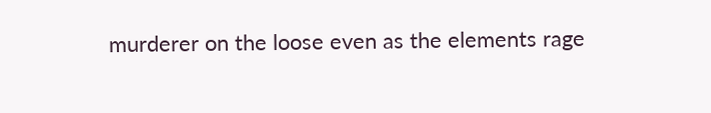murderer on the loose even as the elements rage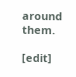around them.

[edit]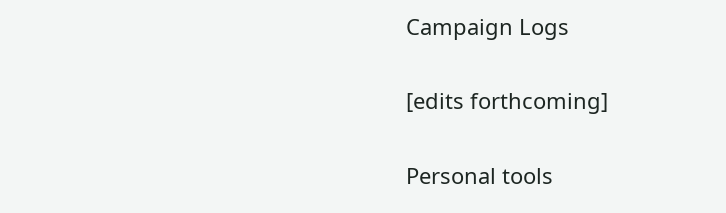Campaign Logs

[edits forthcoming]

Personal tools